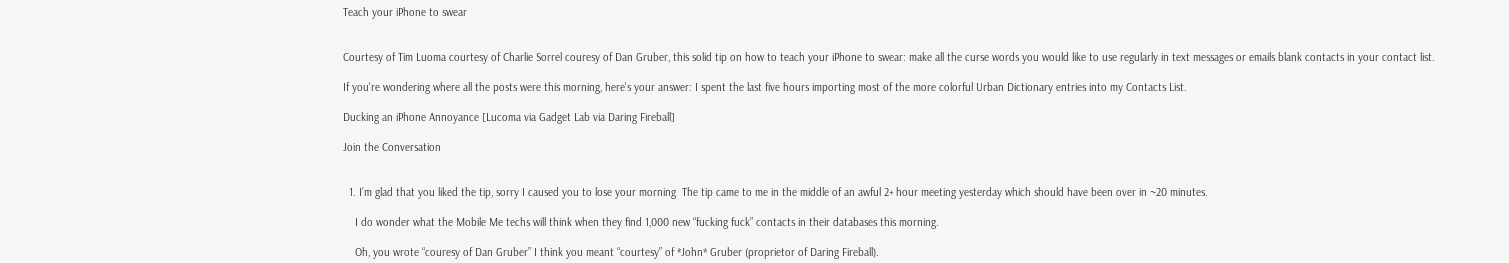Teach your iPhone to swear


Courtesy of Tim Luoma courtesy of Charlie Sorrel couresy of Dan Gruber, this solid tip on how to teach your iPhone to swear: make all the curse words you would like to use regularly in text messages or emails blank contacts in your contact list.

If you're wondering where all the posts were this morning, here's your answer: I spent the last five hours importing most of the more colorful Urban Dictionary entries into my Contacts List.

Ducking an iPhone Annoyance [Lucoma via Gadget Lab via Daring Fireball]

Join the Conversation


  1. I’m glad that you liked the tip, sorry I caused you to lose your morning  The tip came to me in the middle of an awful 2+ hour meeting yesterday which should have been over in ~20 minutes.

    I do wonder what the Mobile Me techs will think when they find 1,000 new “fucking fuck” contacts in their databases this morning.

    Oh, you wrote “couresy of Dan Gruber” I think you meant “courtesy” of *John* Gruber (proprietor of Daring Fireball).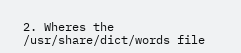2. Wheres the /usr/share/dict/words file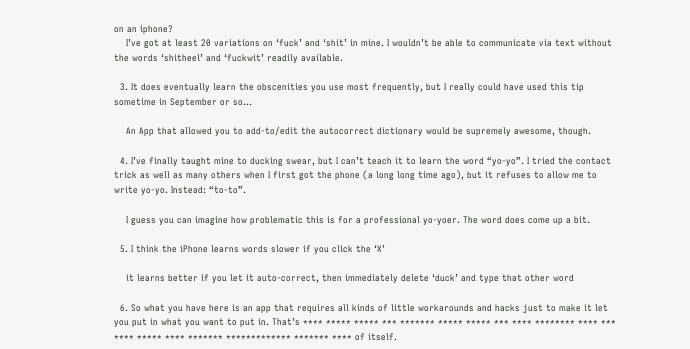on an iphone?
    I’ve got at least 20 variations on ‘fuck’ and ‘shit’ in mine. I wouldn’t be able to communicate via text without the words ‘shitheel’ and ‘fuckwit’ readily available.

  3. It does eventually learn the obscenities you use most frequently, but I really could have used this tip sometime in September or so…

    An App that allowed you to add-to/edit the autocorrect dictionary would be supremely awesome, though.

  4. I’ve finally taught mine to ducking swear, but I can’t teach it to learn the word “yo-yo”. I tried the contact trick as well as many others when I first got the phone (a long long time ago), but it refuses to allow me to write yo-yo. Instead: “to-to”.

    I guess you can imagine how problematic this is for a professional yo-yoer. The word does come up a bit.

  5. I think the iPhone learns words slower if you click the ‘X’

    it learns better if you let it auto-correct, then immediately delete ‘duck’ and type that other word

  6. So what you have here is an app that requires all kinds of little workarounds and hacks just to make it let you put in what you want to put in. That’s **** ***** ***** *** ******* ***** ***** *** **** ******** **** *** **** ***** **** ******* ************* ******* **** of itself.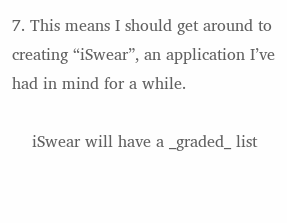7. This means I should get around to creating “iSwear”, an application I’ve had in mind for a while.

    iSwear will have a _graded_ list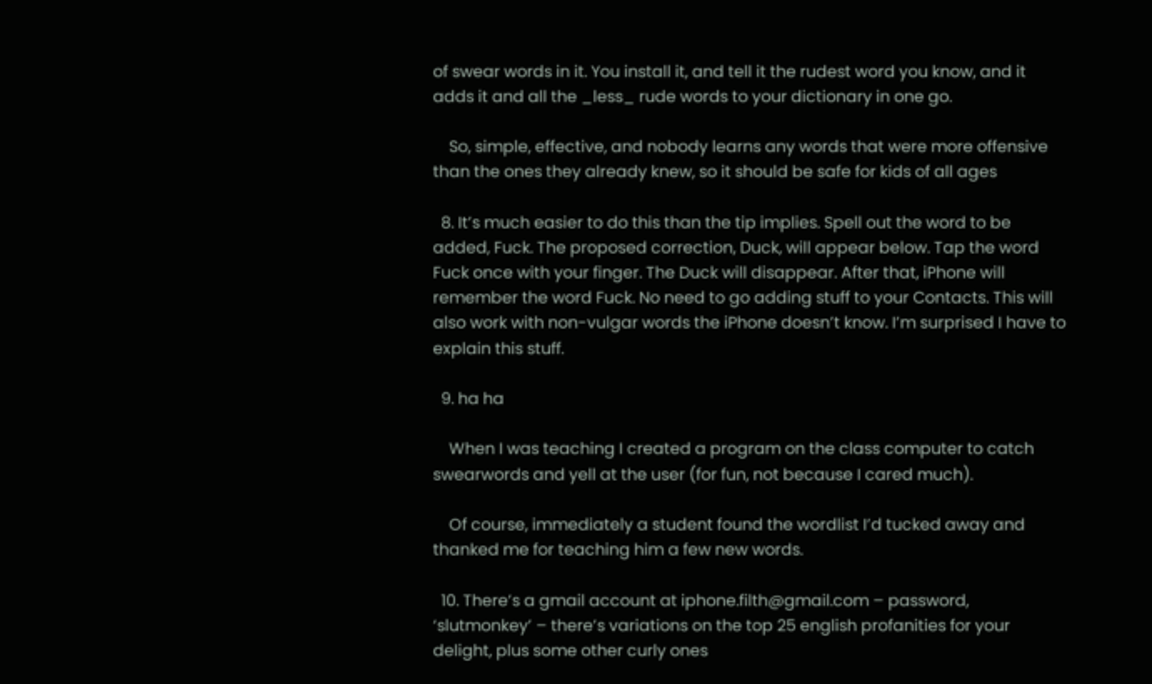of swear words in it. You install it, and tell it the rudest word you know, and it adds it and all the _less_ rude words to your dictionary in one go.

    So, simple, effective, and nobody learns any words that were more offensive than the ones they already knew, so it should be safe for kids of all ages

  8. It’s much easier to do this than the tip implies. Spell out the word to be added, Fuck. The proposed correction, Duck, will appear below. Tap the word Fuck once with your finger. The Duck will disappear. After that, iPhone will remember the word Fuck. No need to go adding stuff to your Contacts. This will also work with non-vulgar words the iPhone doesn’t know. I’m surprised I have to explain this stuff.

  9. ha ha

    When I was teaching I created a program on the class computer to catch swearwords and yell at the user (for fun, not because I cared much).

    Of course, immediately a student found the wordlist I’d tucked away and thanked me for teaching him a few new words.

  10. There’s a gmail account at iphone.filth@gmail.com – password, ‘slutmonkey’ – there’s variations on the top 25 english profanities for your delight, plus some other curly ones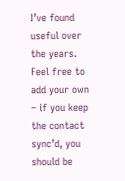I’ve found useful over the years. Feel free to add your own – if you keep the contact sync’d, you should be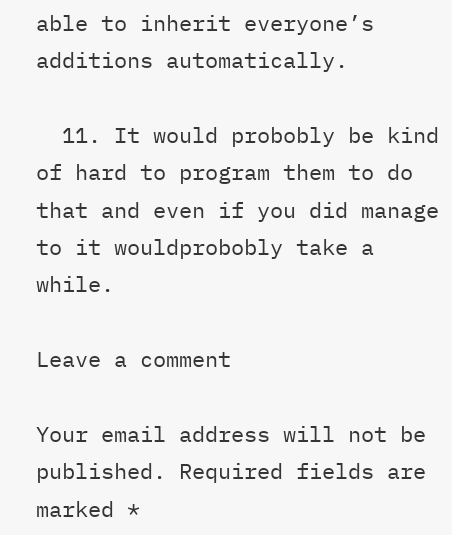able to inherit everyone’s additions automatically.

  11. It would probobly be kind of hard to program them to do that and even if you did manage to it wouldprobobly take a while.

Leave a comment

Your email address will not be published. Required fields are marked *